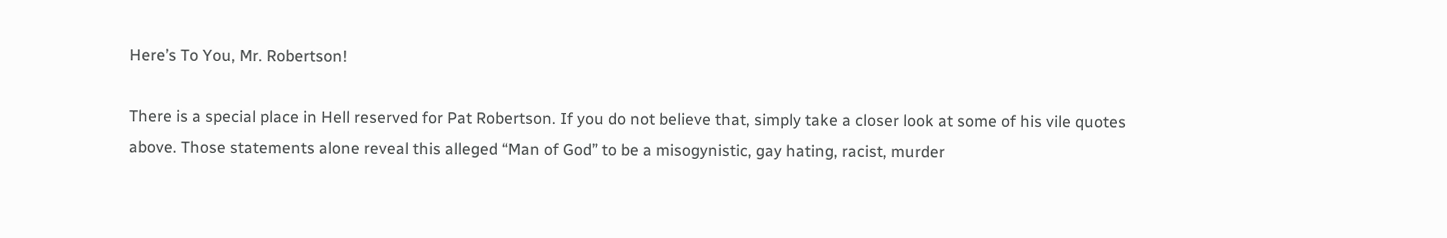Here’s To You, Mr. Robertson!

There is a special place in Hell reserved for Pat Robertson. If you do not believe that, simply take a closer look at some of his vile quotes above. Those statements alone reveal this alleged “Man of God” to be a misogynistic, gay hating, racist, murder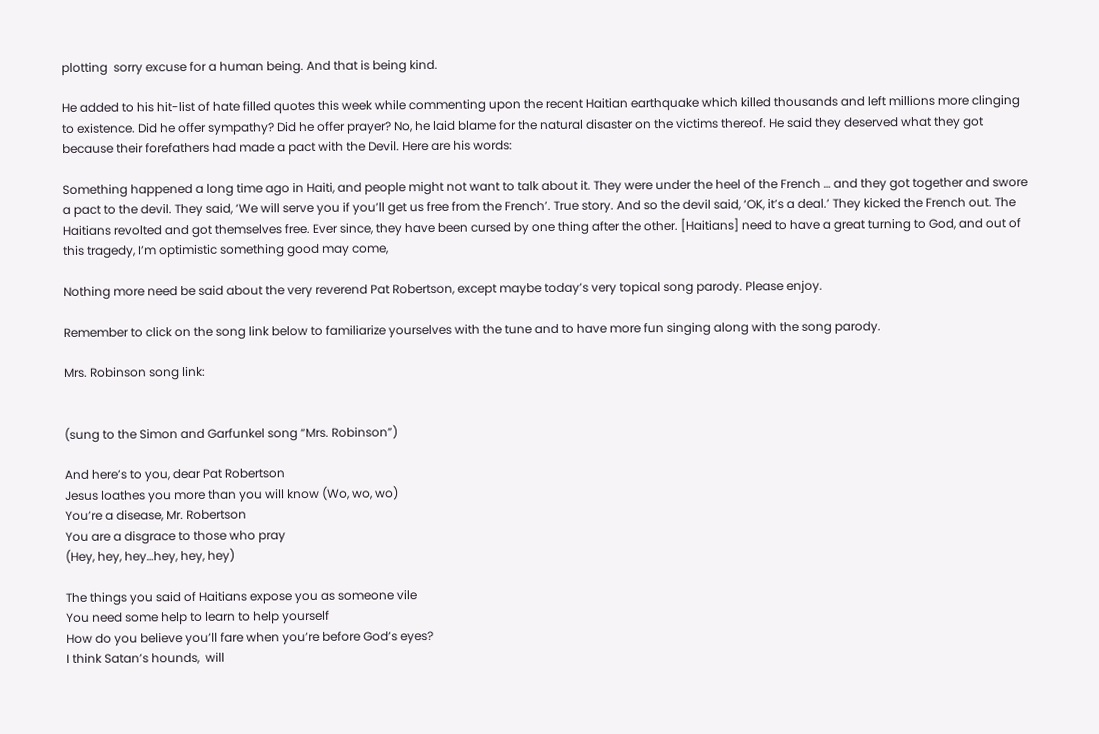plotting  sorry excuse for a human being. And that is being kind.

He added to his hit-list of hate filled quotes this week while commenting upon the recent Haitian earthquake which killed thousands and left millions more clinging to existence. Did he offer sympathy? Did he offer prayer? No, he laid blame for the natural disaster on the victims thereof. He said they deserved what they got because their forefathers had made a pact with the Devil. Here are his words:

Something happened a long time ago in Haiti, and people might not want to talk about it. They were under the heel of the French … and they got together and swore a pact to the devil. They said, ‘We will serve you if you’ll get us free from the French’. True story. And so the devil said, ‘OK, it’s a deal.’ They kicked the French out. The Haitians revolted and got themselves free. Ever since, they have been cursed by one thing after the other. [Haitians] need to have a great turning to God, and out of this tragedy, I’m optimistic something good may come,

Nothing more need be said about the very reverend Pat Robertson, except maybe today’s very topical song parody. Please enjoy.

Remember to click on the song link below to familiarize yourselves with the tune and to have more fun singing along with the song parody.

Mrs. Robinson song link:


(sung to the Simon and Garfunkel song “Mrs. Robinson”)

And here’s to you, dear Pat Robertson
Jesus loathes you more than you will know (Wo, wo, wo)
You’re a disease, Mr. Robertson
You are a disgrace to those who pray
(Hey, hey, hey…hey, hey, hey)

The things you said of Haitians expose you as someone vile
You need some help to learn to help yourself
How do you believe you’ll fare when you’re before God’s eyes?
I think Satan’s hounds,  will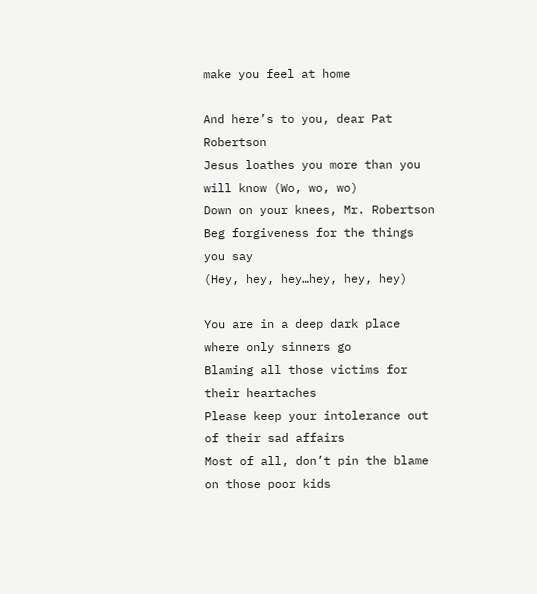make you feel at home

And here’s to you, dear Pat Robertson
Jesus loathes you more than you will know (Wo, wo, wo)
Down on your knees, Mr. Robertson
Beg forgiveness for the things you say
(Hey, hey, hey…hey, hey, hey)

You are in a deep dark place where only sinners go
Blaming all those victims for their heartaches
Please keep your intolerance out of their sad affairs
Most of all, don’t pin the blame on those poor kids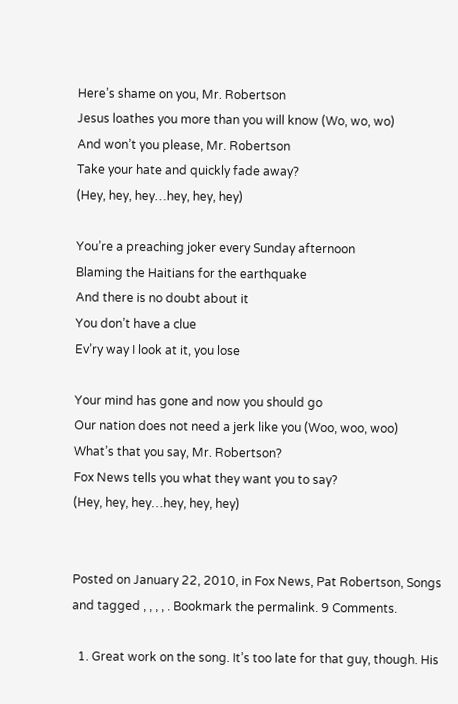Here’s shame on you, Mr. Robertson
Jesus loathes you more than you will know (Wo, wo, wo)
And won’t you please, Mr. Robertson
Take your hate and quickly fade away?
(Hey, hey, hey…hey, hey, hey)

You’re a preaching joker every Sunday afternoon
Blaming the Haitians for the earthquake
And there is no doubt about it
You don’t have a clue
Ev’ry way I look at it, you lose

Your mind has gone and now you should go
Our nation does not need a jerk like you (Woo, woo, woo)
What’s that you say, Mr. Robertson?
Fox News tells you what they want you to say?
(Hey, hey, hey…hey, hey, hey)


Posted on January 22, 2010, in Fox News, Pat Robertson, Songs and tagged , , , , . Bookmark the permalink. 9 Comments.

  1. Great work on the song. It’s too late for that guy, though. His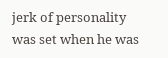jerk of personality was set when he was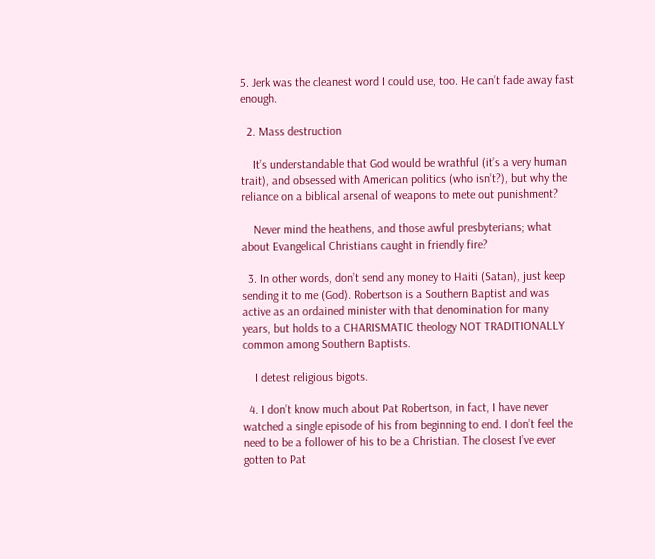5. Jerk was the cleanest word I could use, too. He can’t fade away fast enough.

  2. Mass destruction

    It’s understandable that God would be wrathful (it’s a very human trait), and obsessed with American politics (who isn’t?), but why the reliance on a biblical arsenal of weapons to mete out punishment?

    Never mind the heathens, and those awful presbyterians; what about Evangelical Christians caught in friendly fire?

  3. In other words, don’t send any money to Haiti (Satan), just keep sending it to me (God). Robertson is a Southern Baptist and was active as an ordained minister with that denomination for many years, but holds to a CHARISMATIC theology NOT TRADITIONALLY common among Southern Baptists.

    I detest religious bigots.

  4. I don’t know much about Pat Robertson, in fact, I have never watched a single episode of his from beginning to end. I don’t feel the need to be a follower of his to be a Christian. The closest I’ve ever gotten to Pat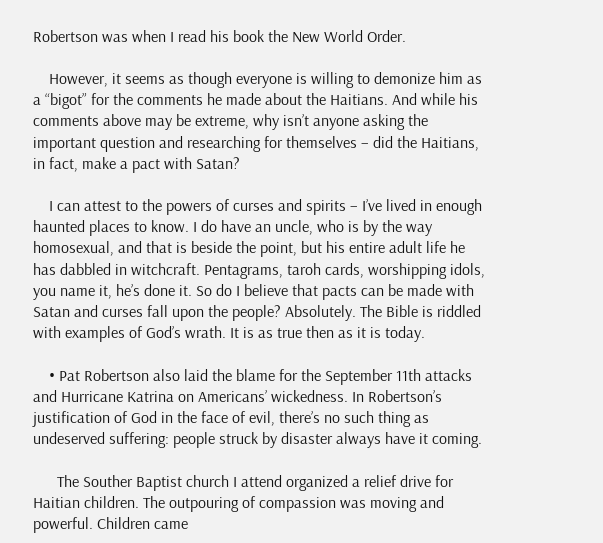Robertson was when I read his book the New World Order.

    However, it seems as though everyone is willing to demonize him as a “bigot” for the comments he made about the Haitians. And while his comments above may be extreme, why isn’t anyone asking the important question and researching for themselves – did the Haitians, in fact, make a pact with Satan?

    I can attest to the powers of curses and spirits – I’ve lived in enough haunted places to know. I do have an uncle, who is by the way homosexual, and that is beside the point, but his entire adult life he has dabbled in witchcraft. Pentagrams, taroh cards, worshipping idols, you name it, he’s done it. So do I believe that pacts can be made with Satan and curses fall upon the people? Absolutely. The Bible is riddled with examples of God’s wrath. It is as true then as it is today.

    • Pat Robertson also laid the blame for the September 11th attacks and Hurricane Katrina on Americans’ wickedness. In Robertson’s justification of God in the face of evil, there’s no such thing as undeserved suffering: people struck by disaster always have it coming.

      The Souther Baptist church I attend organized a relief drive for Haitian children. The outpouring of compassion was moving and powerful. Children came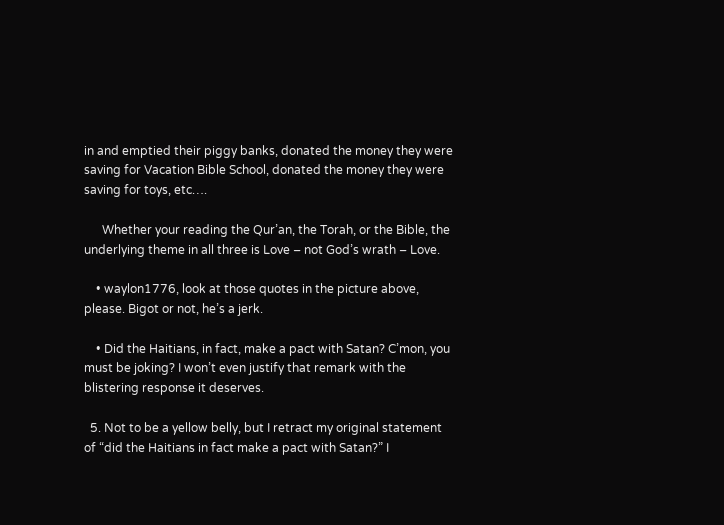in and emptied their piggy banks, donated the money they were saving for Vacation Bible School, donated the money they were saving for toys, etc….

      Whether your reading the Qur’an, the Torah, or the Bible, the underlying theme in all three is Love – not God’s wrath – Love.

    • waylon1776, look at those quotes in the picture above, please. Bigot or not, he’s a jerk.

    • Did the Haitians, in fact, make a pact with Satan? C’mon, you must be joking? I won’t even justify that remark with the blistering response it deserves.

  5. Not to be a yellow belly, but I retract my original statement of “did the Haitians in fact make a pact with Satan?” I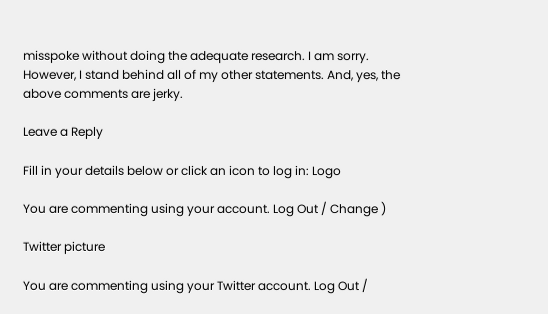misspoke without doing the adequate research. I am sorry. However, I stand behind all of my other statements. And, yes, the above comments are jerky.

Leave a Reply

Fill in your details below or click an icon to log in: Logo

You are commenting using your account. Log Out / Change )

Twitter picture

You are commenting using your Twitter account. Log Out /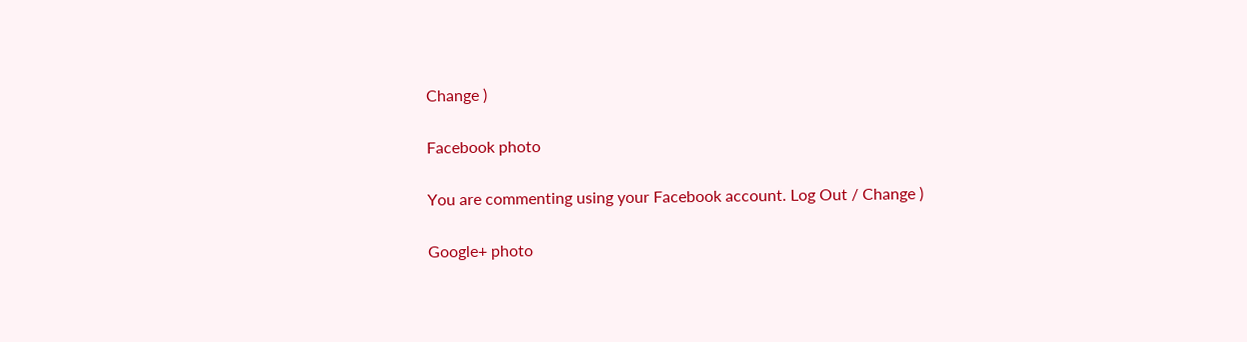Change )

Facebook photo

You are commenting using your Facebook account. Log Out / Change )

Google+ photo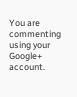You are commenting using your Google+ account.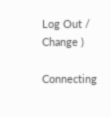Log Out / Change )

Connecting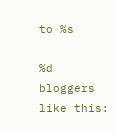to %s

%d bloggers like this: